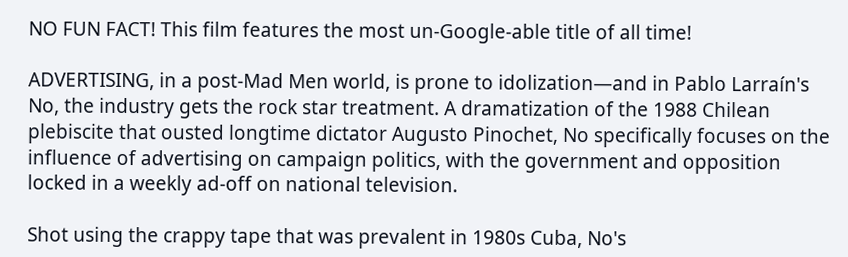NO FUN FACT! This film features the most un-Google-able title of all time!

ADVERTISING, in a post-Mad Men world, is prone to idolization—and in Pablo Larraín's No, the industry gets the rock star treatment. A dramatization of the 1988 Chilean plebiscite that ousted longtime dictator Augusto Pinochet, No specifically focuses on the influence of advertising on campaign politics, with the government and opposition locked in a weekly ad-off on national television.

Shot using the crappy tape that was prevalent in 1980s Cuba, No's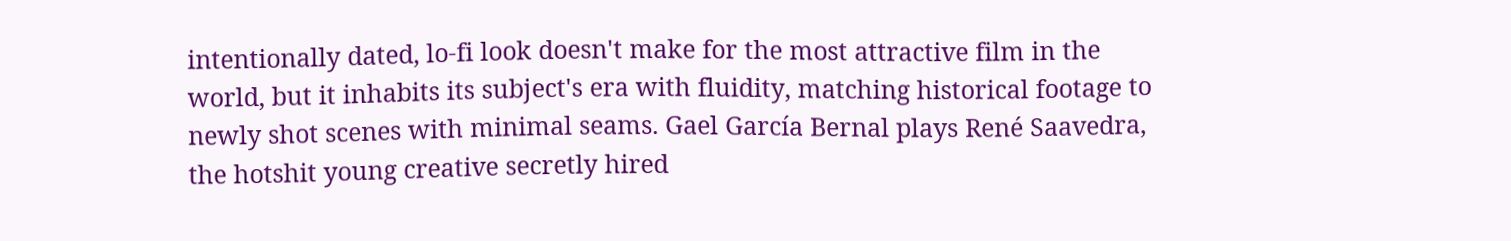intentionally dated, lo-fi look doesn't make for the most attractive film in the world, but it inhabits its subject's era with fluidity, matching historical footage to newly shot scenes with minimal seams. Gael García Bernal plays René Saavedra, the hotshit young creative secretly hired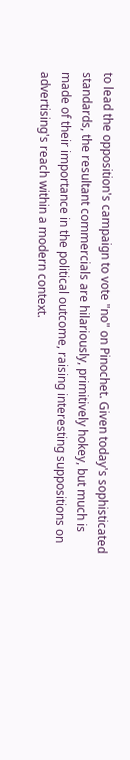to lead the opposition's campaign to vote "no" on Pinochet. Given today's sophisticated standards, the resultant commercials are hilariously, primitively hokey, but much is made of their importance in the political outcome, raising interesting suppositions on advertising's reach within a modern context.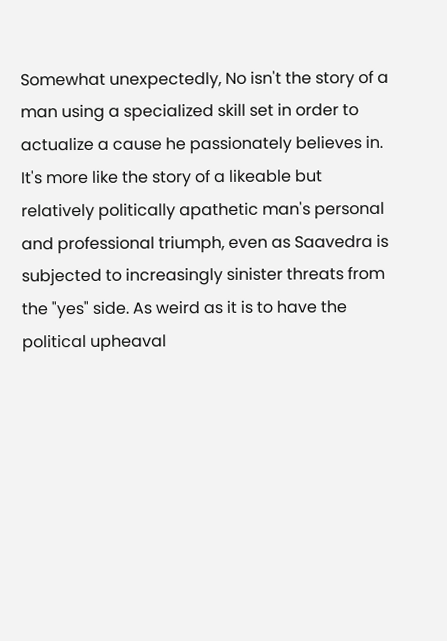Somewhat unexpectedly, No isn't the story of a man using a specialized skill set in order to actualize a cause he passionately believes in. It's more like the story of a likeable but relatively politically apathetic man's personal and professional triumph, even as Saavedra is subjected to increasingly sinister threats from the "yes" side. As weird as it is to have the political upheaval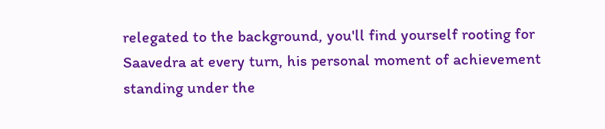relegated to the background, you'll find yourself rooting for Saavedra at every turn, his personal moment of achievement standing under the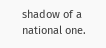shadow of a national one.